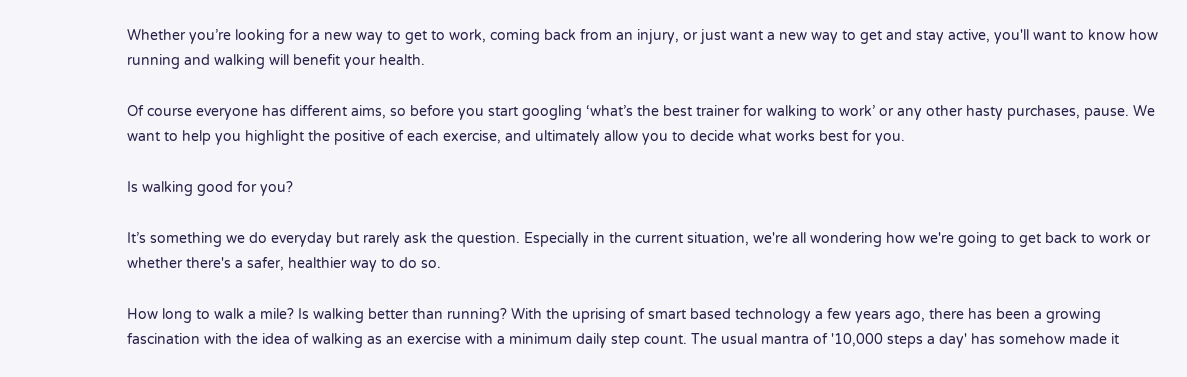Whether you’re looking for a new way to get to work, coming back from an injury, or just want a new way to get and stay active, you'll want to know how running and walking will benefit your health.

Of course everyone has different aims, so before you start googling ‘what’s the best trainer for walking to work’ or any other hasty purchases, pause. We want to help you highlight the positive of each exercise, and ultimately allow you to decide what works best for you.

Is walking good for you?

It’s something we do everyday but rarely ask the question. Especially in the current situation, we're all wondering how we're going to get back to work or whether there's a safer, healthier way to do so.

How long to walk a mile? Is walking better than running? With the uprising of smart based technology a few years ago, there has been a growing fascination with the idea of walking as an exercise with a minimum daily step count. The usual mantra of '10,000 steps a day' has somehow made it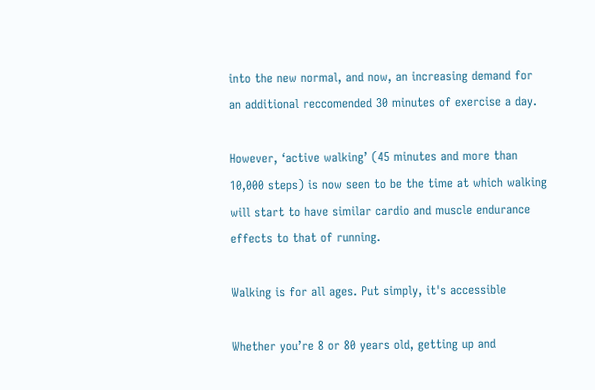into the new normal, and now, an increasing demand for an additional reccomended 30 minutes of exercise a day.

However, ‘active walking’ (45 minutes and more than 10,000 steps) is now seen to be the time at which walking will start to have similar cardio and muscle endurance effects to that of running.

Walking is for all ages. Put simply, it's accessible

Whether you’re 8 or 80 years old, getting up and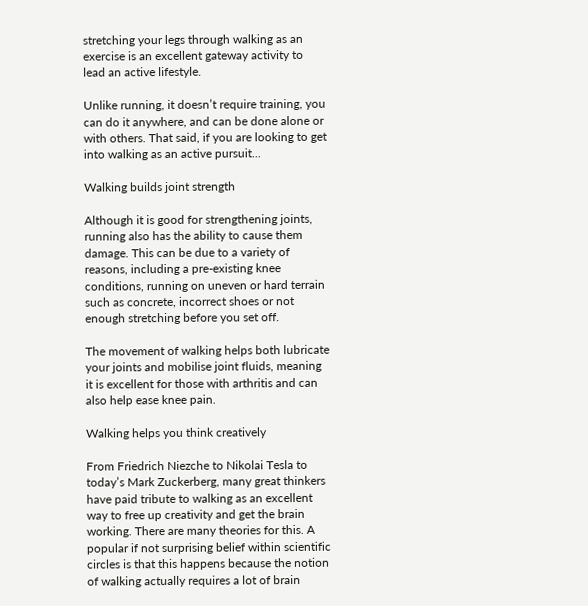stretching your legs through walking as an exercise is an excellent gateway activity to lead an active lifestyle.

Unlike running, it doesn’t require training, you can do it anywhere, and can be done alone or with others. That said, if you are looking to get into walking as an active pursuit...

Walking builds joint strength

Although it is good for strengthening joints, running also has the ability to cause them damage. This can be due to a variety of reasons, including a pre-existing knee conditions, running on uneven or hard terrain such as concrete, incorrect shoes or not enough stretching before you set off.

The movement of walking helps both lubricate your joints and mobilise joint fluids, meaning it is excellent for those with arthritis and can also help ease knee pain.

Walking helps you think creatively

From Friedrich Niezche to Nikolai Tesla to today’s Mark Zuckerberg, many great thinkers have paid tribute to walking as an excellent way to free up creativity and get the brain working. There are many theories for this. A popular if not surprising belief within scientific circles is that this happens because the notion of walking actually requires a lot of brain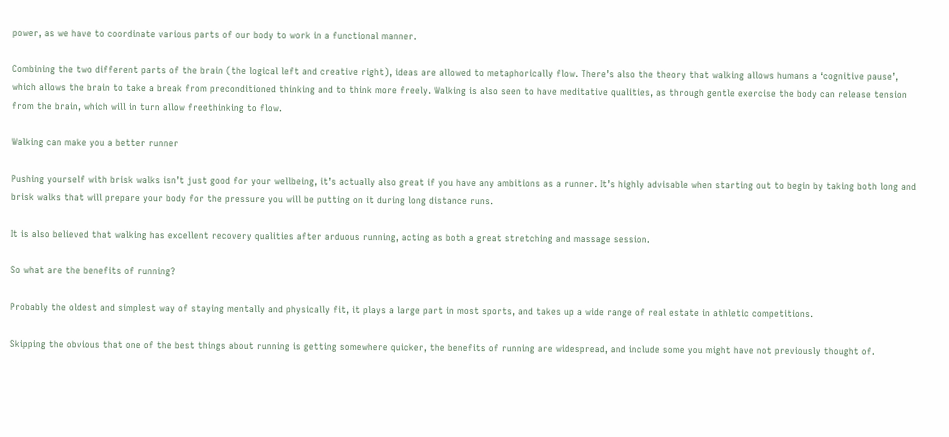power, as we have to coordinate various parts of our body to work in a functional manner.

Combining the two different parts of the brain (the logical left and creative right), ideas are allowed to metaphorically flow. There’s also the theory that walking allows humans a ‘cognitive pause’, which allows the brain to take a break from preconditioned thinking and to think more freely. Walking is also seen to have meditative qualities, as through gentle exercise the body can release tension from the brain, which will in turn allow freethinking to flow.

Walking can make you a better runner

Pushing yourself with brisk walks isn’t just good for your wellbeing, it’s actually also great if you have any ambitions as a runner. It’s highly advisable when starting out to begin by taking both long and brisk walks that will prepare your body for the pressure you will be putting on it during long distance runs.

It is also believed that walking has excellent recovery qualities after arduous running, acting as both a great stretching and massage session.

So what are the benefits of running?

Probably the oldest and simplest way of staying mentally and physically fit, it plays a large part in most sports, and takes up a wide range of real estate in athletic competitions.

Skipping the obvious that one of the best things about running is getting somewhere quicker, the benefits of running are widespread, and include some you might have not previously thought of.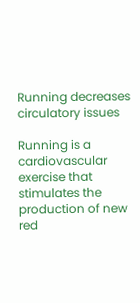Running decreases circulatory issues

Running is a cardiovascular exercise that stimulates the production of new red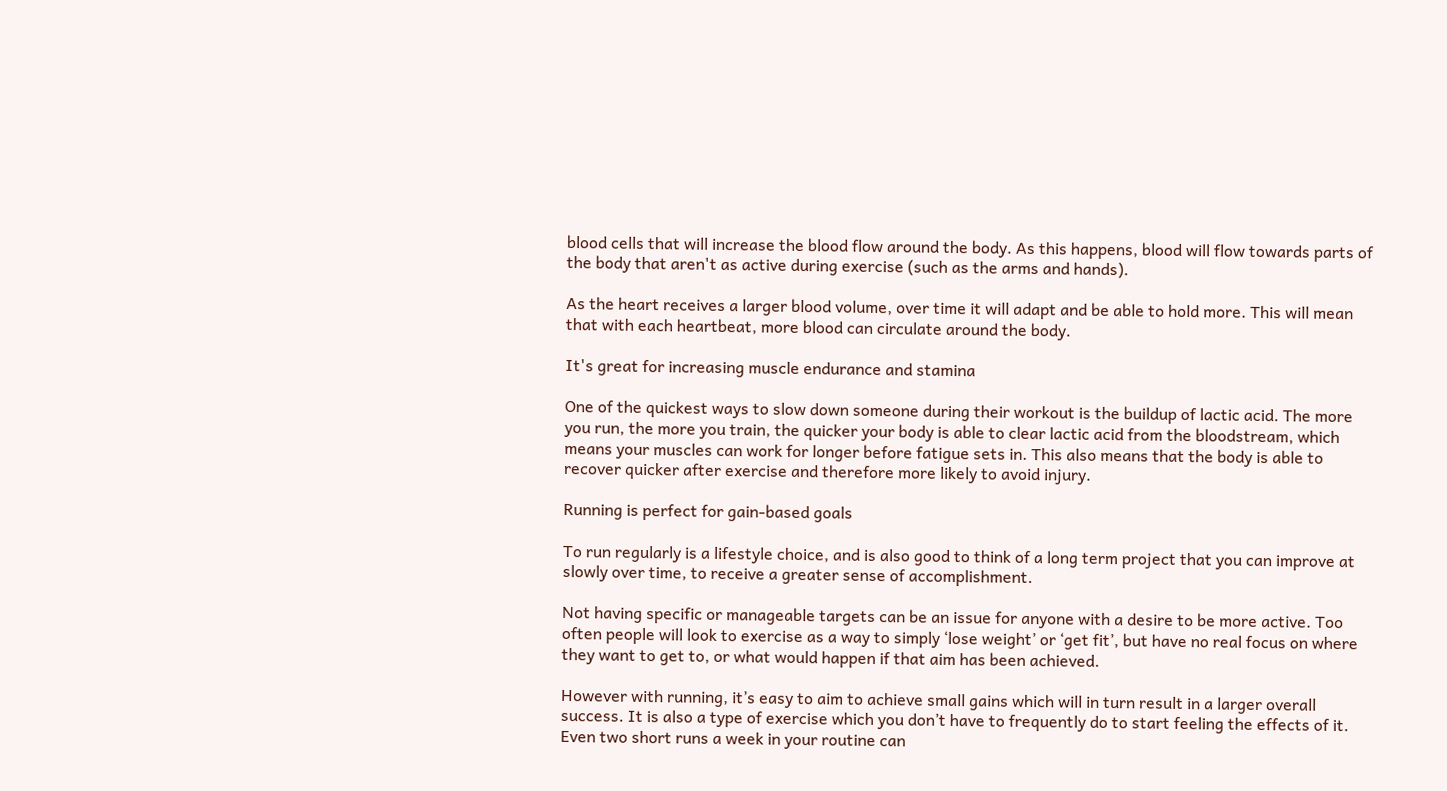blood cells that will increase the blood flow around the body. As this happens, blood will flow towards parts of the body that aren't as active during exercise (such as the arms and hands).

As the heart receives a larger blood volume, over time it will adapt and be able to hold more. This will mean that with each heartbeat, more blood can circulate around the body.

It's great for increasing muscle endurance and stamina

One of the quickest ways to slow down someone during their workout is the buildup of lactic acid. The more you run, the more you train, the quicker your body is able to clear lactic acid from the bloodstream, which means your muscles can work for longer before fatigue sets in. This also means that the body is able to recover quicker after exercise and therefore more likely to avoid injury.

Running is perfect for gain-based goals

To run regularly is a lifestyle choice, and is also good to think of a long term project that you can improve at slowly over time, to receive a greater sense of accomplishment.

Not having specific or manageable targets can be an issue for anyone with a desire to be more active. Too often people will look to exercise as a way to simply ‘lose weight’ or ‘get fit’, but have no real focus on where they want to get to, or what would happen if that aim has been achieved.

However with running, it’s easy to aim to achieve small gains which will in turn result in a larger overall success. It is also a type of exercise which you don’t have to frequently do to start feeling the effects of it. Even two short runs a week in your routine can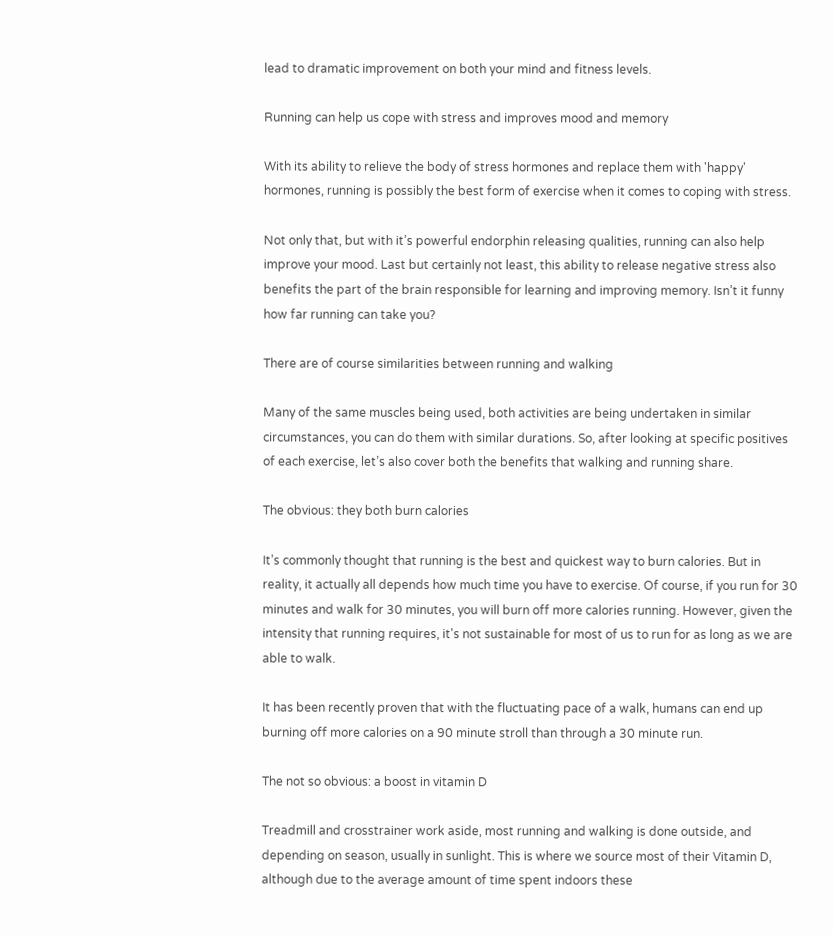lead to dramatic improvement on both your mind and fitness levels.

Running can help us cope with stress and improves mood and memory

With its ability to relieve the body of stress hormones and replace them with 'happy' hormones, running is possibly the best form of exercise when it comes to coping with stress.

Not only that, but with it’s powerful endorphin releasing qualities, running can also help improve your mood. Last but certainly not least, this ability to release negative stress also benefits the part of the brain responsible for learning and improving memory. Isn’t it funny how far running can take you?

There are of course similarities between running and walking

Many of the same muscles being used, both activities are being undertaken in similar circumstances, you can do them with similar durations. So, after looking at specific positives of each exercise, let’s also cover both the benefits that walking and running share.

The obvious: they both burn calories

It’s commonly thought that running is the best and quickest way to burn calories. But in reality, it actually all depends how much time you have to exercise. Of course, if you run for 30 minutes and walk for 30 minutes, you will burn off more calories running. However, given the intensity that running requires, it's not sustainable for most of us to run for as long as we are able to walk.

It has been recently proven that with the fluctuating pace of a walk, humans can end up burning off more calories on a 90 minute stroll than through a 30 minute run.

The not so obvious: a boost in vitamin D

Treadmill and crosstrainer work aside, most running and walking is done outside, and depending on season, usually in sunlight. This is where we source most of their Vitamin D, although due to the average amount of time spent indoors these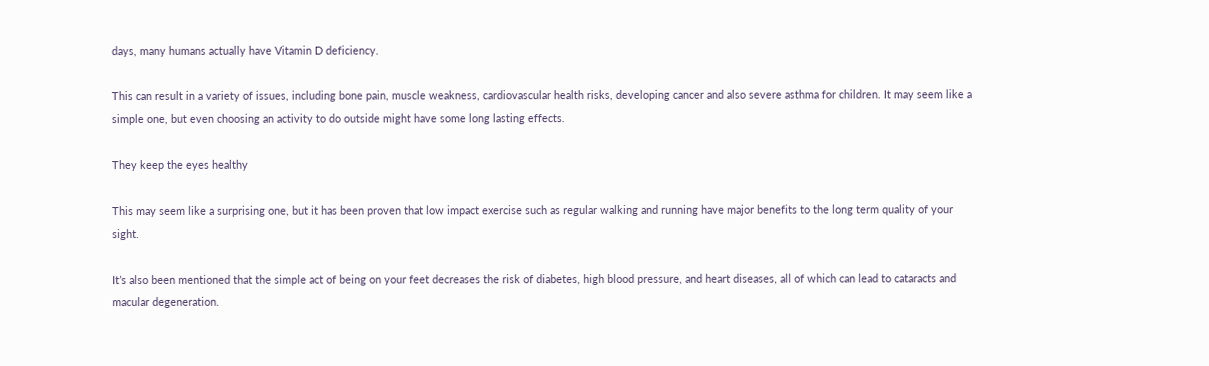days, many humans actually have Vitamin D deficiency.

This can result in a variety of issues, including bone pain, muscle weakness, cardiovascular health risks, developing cancer and also severe asthma for children. It may seem like a simple one, but even choosing an activity to do outside might have some long lasting effects.

They keep the eyes healthy

This may seem like a surprising one, but it has been proven that low impact exercise such as regular walking and running have major benefits to the long term quality of your sight.

It’s also been mentioned that the simple act of being on your feet decreases the risk of diabetes, high blood pressure, and heart diseases, all of which can lead to cataracts and macular degeneration.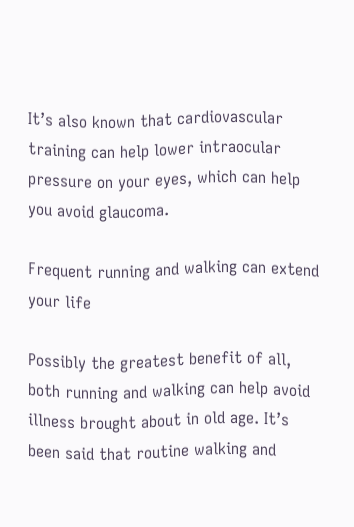It’s also known that cardiovascular training can help lower intraocular pressure on your eyes, which can help you avoid glaucoma.

Frequent running and walking can extend your life

Possibly the greatest benefit of all, both running and walking can help avoid illness brought about in old age. It’s been said that routine walking and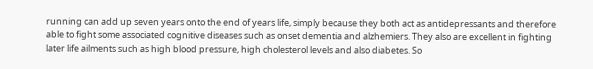running can add up seven years onto the end of years life, simply because they both act as antidepressants and therefore able to fight some associated cognitive diseases such as onset dementia and alzhemiers. They also are excellent in fighting later life ailments such as high blood pressure, high cholesterol levels and also diabetes. So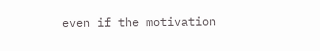even if the motivation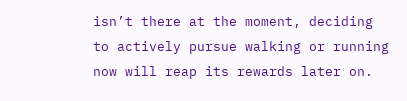isn’t there at the moment, deciding to actively pursue walking or running now will reap its rewards later on.